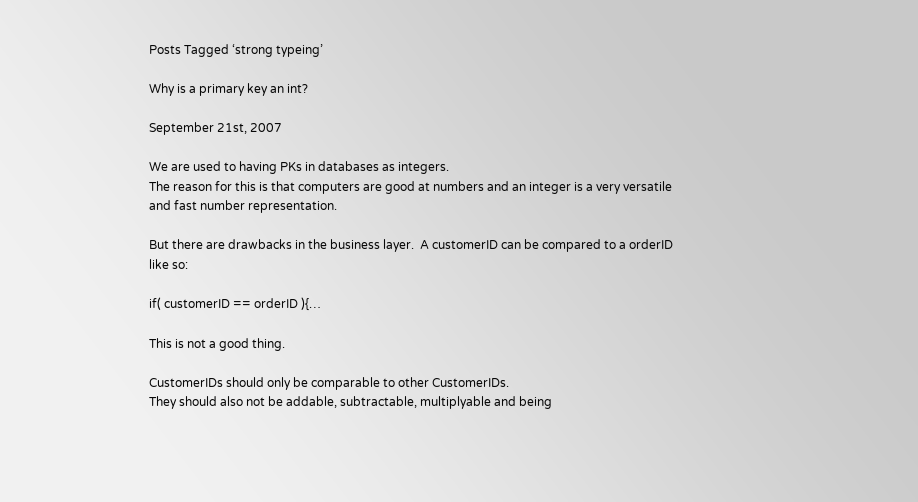Posts Tagged ‘strong typeing’

Why is a primary key an int?

September 21st, 2007

We are used to having PKs in databases as integers.
The reason for this is that computers are good at numbers and an integer is a very versatile and fast number representation.

But there are drawbacks in the business layer.  A customerID can be compared to a orderID like so:

if( customerID == orderID ){…

This is not a good thing.

CustomerIDs should only be comparable to other CustomerIDs.
They should also not be addable, subtractable, multiplyable and being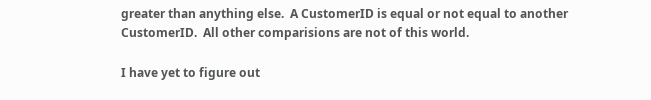greater than anything else.  A CustomerID is equal or not equal to another CustomerID.  All other comparisions are not of this world.

I have yet to figure out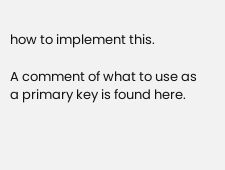how to implement this.

A comment of what to use as a primary key is found here.